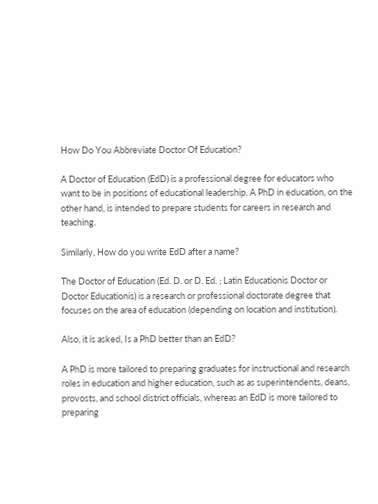How Do You Abbreviate Doctor Of Education?

A Doctor of Education (EdD) is a professional degree for educators who want to be in positions of educational leadership. A PhD in education, on the other hand, is intended to prepare students for careers in research and teaching.

Similarly, How do you write EdD after a name?

The Doctor of Education (Ed. D. or D. Ed. ; Latin Educationis Doctor or Doctor Educationis) is a research or professional doctorate degree that focuses on the area of education (depending on location and institution).

Also, it is asked, Is a PhD better than an EdD?

A PhD is more tailored to preparing graduates for instructional and research roles in education and higher education, such as as superintendents, deans, provosts, and school district officials, whereas an EdD is more tailored to preparing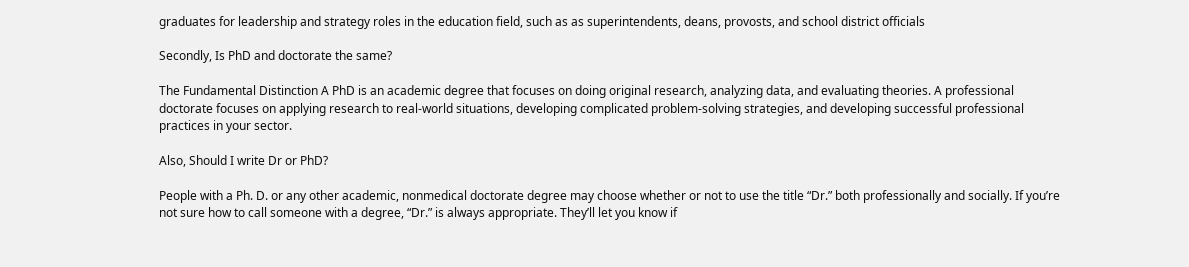graduates for leadership and strategy roles in the education field, such as as superintendents, deans, provosts, and school district officials

Secondly, Is PhD and doctorate the same?

The Fundamental Distinction A PhD is an academic degree that focuses on doing original research, analyzing data, and evaluating theories. A professional doctorate focuses on applying research to real-world situations, developing complicated problem-solving strategies, and developing successful professional practices in your sector.

Also, Should I write Dr or PhD?

People with a Ph. D. or any other academic, nonmedical doctorate degree may choose whether or not to use the title “Dr.” both professionally and socially. If you’re not sure how to call someone with a degree, “Dr.” is always appropriate. They’ll let you know if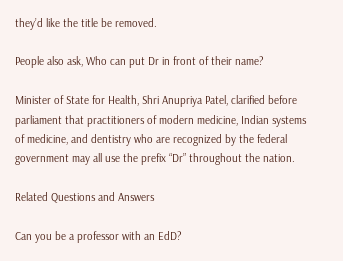they’d like the title be removed.

People also ask, Who can put Dr in front of their name?

Minister of State for Health, Shri Anupriya Patel, clarified before parliament that practitioners of modern medicine, Indian systems of medicine, and dentistry who are recognized by the federal government may all use the prefix “Dr” throughout the nation.

Related Questions and Answers

Can you be a professor with an EdD?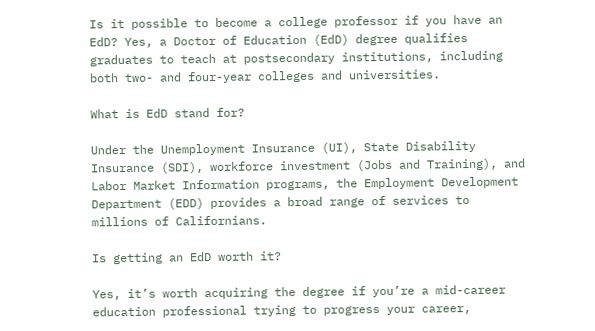Is it possible to become a college professor if you have an EdD? Yes, a Doctor of Education (EdD) degree qualifies graduates to teach at postsecondary institutions, including both two- and four-year colleges and universities.

What is EdD stand for?

Under the Unemployment Insurance (UI), State Disability Insurance (SDI), workforce investment (Jobs and Training), and Labor Market Information programs, the Employment Development Department (EDD) provides a broad range of services to millions of Californians.

Is getting an EdD worth it?

Yes, it’s worth acquiring the degree if you’re a mid-career education professional trying to progress your career,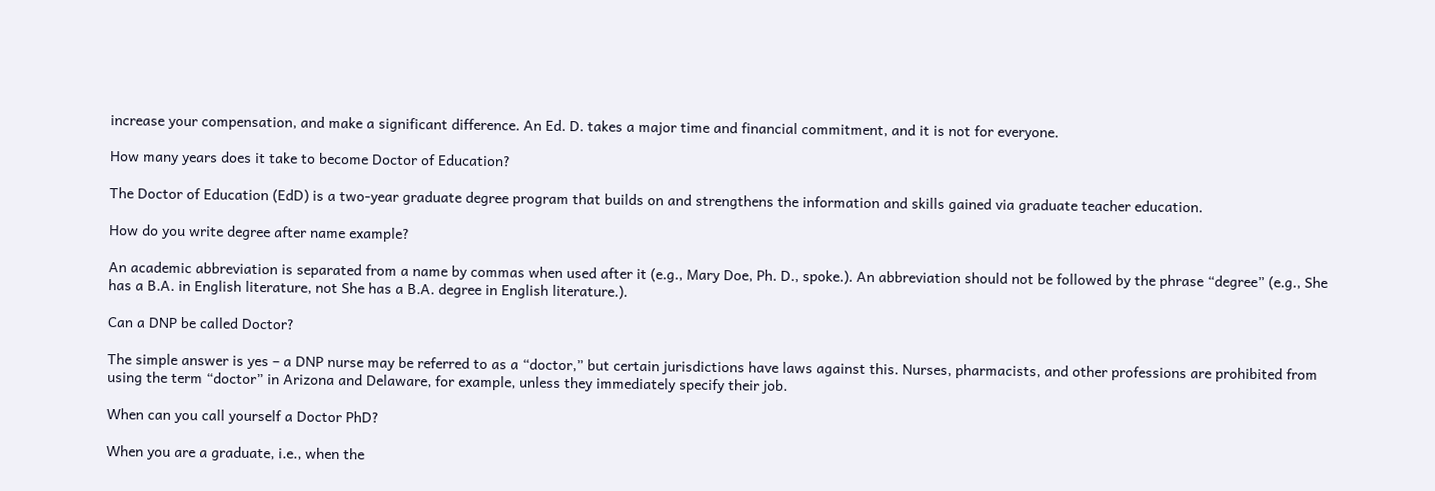increase your compensation, and make a significant difference. An Ed. D. takes a major time and financial commitment, and it is not for everyone.

How many years does it take to become Doctor of Education?

The Doctor of Education (EdD) is a two-year graduate degree program that builds on and strengthens the information and skills gained via graduate teacher education.

How do you write degree after name example?

An academic abbreviation is separated from a name by commas when used after it (e.g., Mary Doe, Ph. D., spoke.). An abbreviation should not be followed by the phrase “degree” (e.g., She has a B.A. in English literature, not She has a B.A. degree in English literature.).

Can a DNP be called Doctor?

The simple answer is yes – a DNP nurse may be referred to as a “doctor,” but certain jurisdictions have laws against this. Nurses, pharmacists, and other professions are prohibited from using the term “doctor” in Arizona and Delaware, for example, unless they immediately specify their job.

When can you call yourself a Doctor PhD?

When you are a graduate, i.e., when the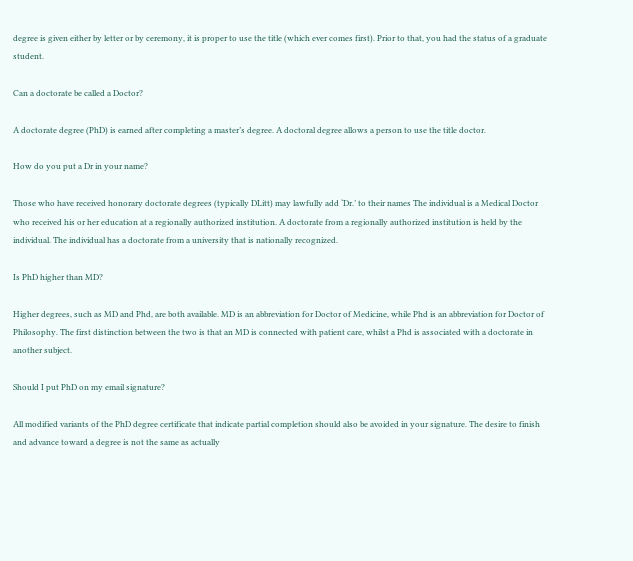degree is given either by letter or by ceremony, it is proper to use the title (which ever comes first). Prior to that, you had the status of a graduate student.

Can a doctorate be called a Doctor?

A doctorate degree (PhD) is earned after completing a master’s degree. A doctoral degree allows a person to use the title doctor.

How do you put a Dr in your name?

Those who have received honorary doctorate degrees (typically DLitt) may lawfully add ‘Dr.’ to their names The individual is a Medical Doctor who received his or her education at a regionally authorized institution. A doctorate from a regionally authorized institution is held by the individual. The individual has a doctorate from a university that is nationally recognized.

Is PhD higher than MD?

Higher degrees, such as MD and Phd, are both available. MD is an abbreviation for Doctor of Medicine, while Phd is an abbreviation for Doctor of Philosophy. The first distinction between the two is that an MD is connected with patient care, whilst a Phd is associated with a doctorate in another subject.

Should I put PhD on my email signature?

All modified variants of the PhD degree certificate that indicate partial completion should also be avoided in your signature. The desire to finish and advance toward a degree is not the same as actually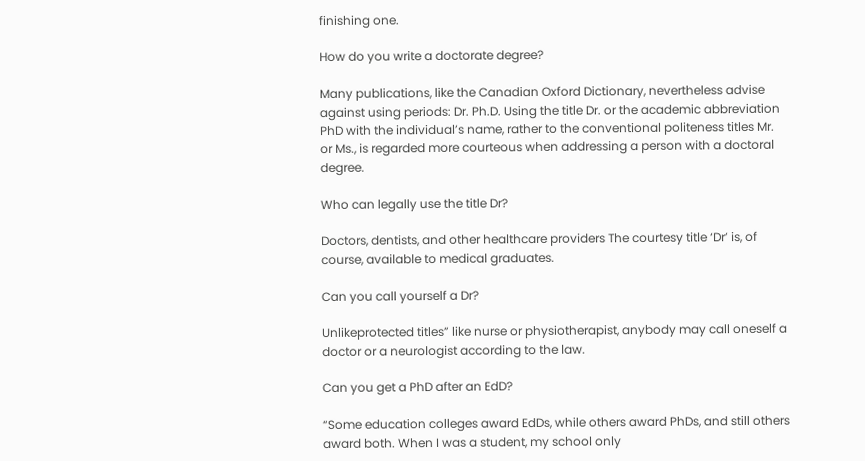finishing one.

How do you write a doctorate degree?

Many publications, like the Canadian Oxford Dictionary, nevertheless advise against using periods: Dr. Ph.D. Using the title Dr. or the academic abbreviation PhD with the individual’s name, rather to the conventional politeness titles Mr. or Ms., is regarded more courteous when addressing a person with a doctoral degree.

Who can legally use the title Dr?

Doctors, dentists, and other healthcare providers The courtesy title ‘Dr’ is, of course, available to medical graduates.

Can you call yourself a Dr?

Unlikeprotected titles” like nurse or physiotherapist, anybody may call oneself a doctor or a neurologist according to the law.

Can you get a PhD after an EdD?

“Some education colleges award EdDs, while others award PhDs, and still others award both. When I was a student, my school only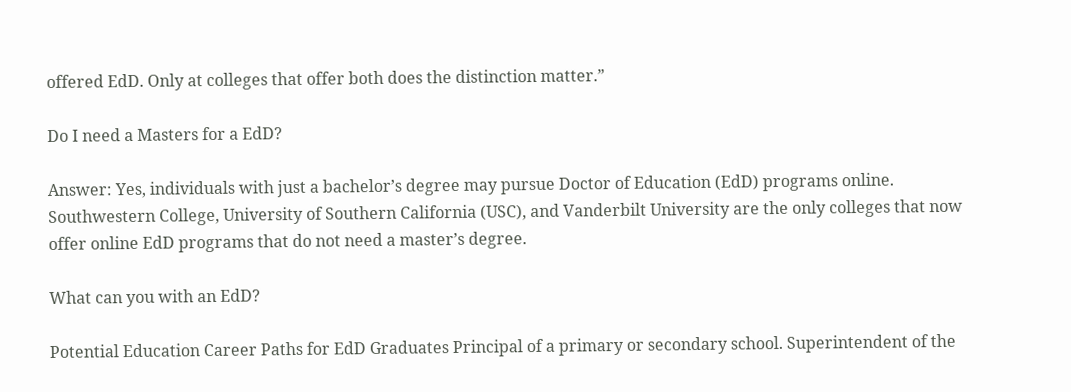offered EdD. Only at colleges that offer both does the distinction matter.”

Do I need a Masters for a EdD?

Answer: Yes, individuals with just a bachelor’s degree may pursue Doctor of Education (EdD) programs online. Southwestern College, University of Southern California (USC), and Vanderbilt University are the only colleges that now offer online EdD programs that do not need a master’s degree.

What can you with an EdD?

Potential Education Career Paths for EdD Graduates Principal of a primary or secondary school. Superintendent of the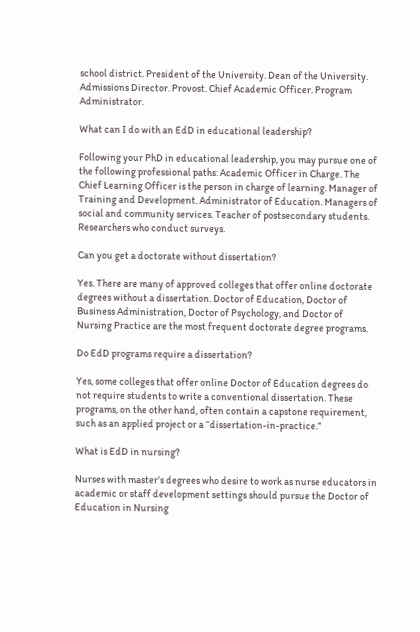school district. President of the University. Dean of the University. Admissions Director. Provost. Chief Academic Officer. Program Administrator.

What can I do with an EdD in educational leadership?

Following your PhD in educational leadership, you may pursue one of the following professional paths: Academic Officer in Charge. The Chief Learning Officer is the person in charge of learning. Manager of Training and Development. Administrator of Education. Managers of social and community services. Teacher of postsecondary students. Researchers who conduct surveys.

Can you get a doctorate without dissertation?

Yes. There are many of approved colleges that offer online doctorate degrees without a dissertation. Doctor of Education, Doctor of Business Administration, Doctor of Psychology, and Doctor of Nursing Practice are the most frequent doctorate degree programs.

Do EdD programs require a dissertation?

Yes, some colleges that offer online Doctor of Education degrees do not require students to write a conventional dissertation. These programs, on the other hand, often contain a capstone requirement, such as an applied project or a “dissertation-in-practice.”

What is EdD in nursing?

Nurses with master’s degrees who desire to work as nurse educators in academic or staff development settings should pursue the Doctor of Education in Nursing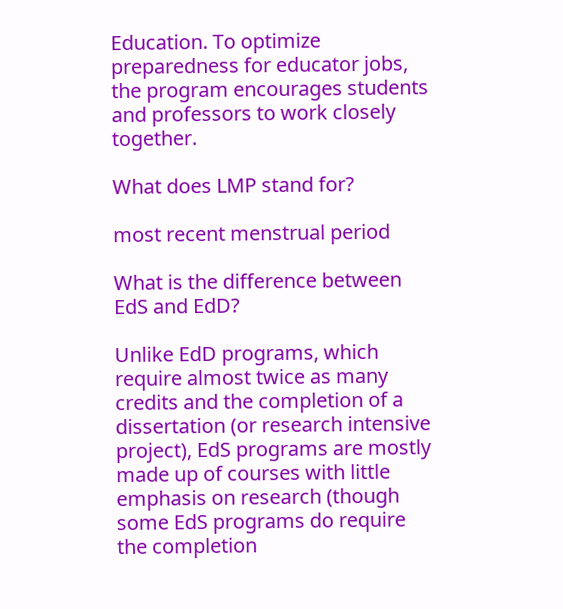Education. To optimize preparedness for educator jobs, the program encourages students and professors to work closely together.

What does LMP stand for?

most recent menstrual period

What is the difference between EdS and EdD?

Unlike EdD programs, which require almost twice as many credits and the completion of a dissertation (or research intensive project), EdS programs are mostly made up of courses with little emphasis on research (though some EdS programs do require the completion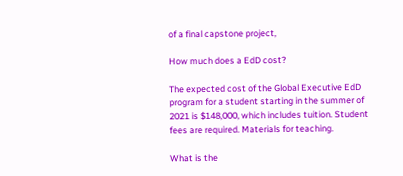of a final capstone project,

How much does a EdD cost?

The expected cost of the Global Executive EdD program for a student starting in the summer of 2021 is $148,000, which includes tuition. Student fees are required. Materials for teaching.

What is the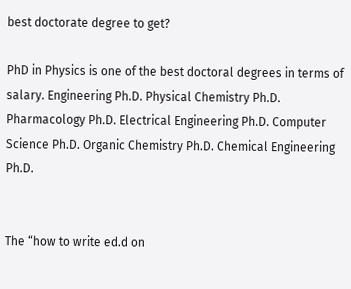best doctorate degree to get?

PhD in Physics is one of the best doctoral degrees in terms of salary. Engineering Ph.D. Physical Chemistry Ph.D. Pharmacology Ph.D. Electrical Engineering Ph.D. Computer Science Ph.D. Organic Chemistry Ph.D. Chemical Engineering Ph.D.


The “how to write ed.d on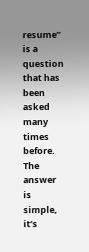resume” is a question that has been asked many times before. The answer is simple, it’s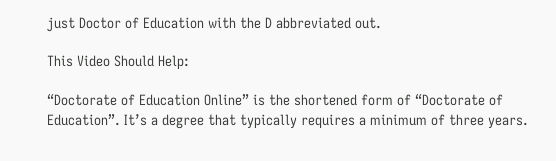just Doctor of Education with the D abbreviated out.

This Video Should Help:

“Doctorate of Education Online” is the shortened form of “Doctorate of Education”. It’s a degree that typically requires a minimum of three years.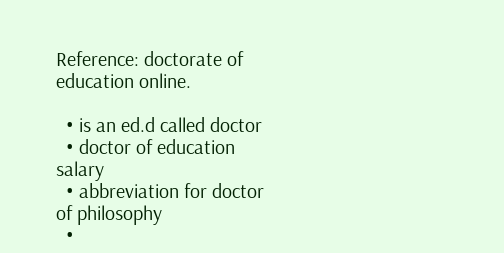Reference: doctorate of education online.

  • is an ed.d called doctor
  • doctor of education salary
  • abbreviation for doctor of philosophy
  •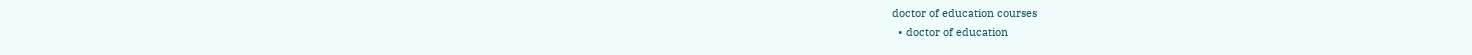doctor of education courses
  • doctor of education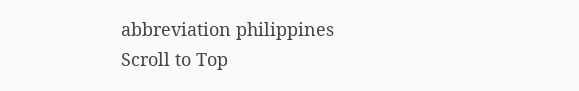abbreviation philippines
Scroll to Top